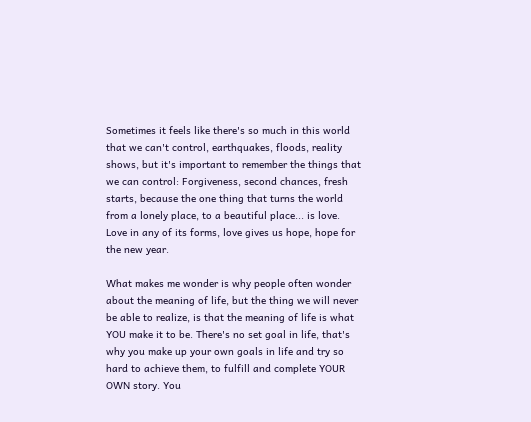Sometimes it feels like there's so much in this world that we can't control, earthquakes, floods, reality shows, but it's important to remember the things that we can control: Forgiveness, second chances, fresh starts, because the one thing that turns the world from a lonely place, to a beautiful place... is love. Love in any of its forms, love gives us hope, hope for the new year.

What makes me wonder is why people often wonder about the meaning of life, but the thing we will never be able to realize, is that the meaning of life is what YOU make it to be. There's no set goal in life, that's why you make up your own goals in life and try so hard to achieve them, to fulfill and complete YOUR OWN story. You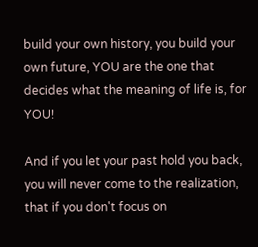build your own history, you build your own future, YOU are the one that decides what the meaning of life is, for YOU!

And if you let your past hold you back, you will never come to the realization, that if you don't focus on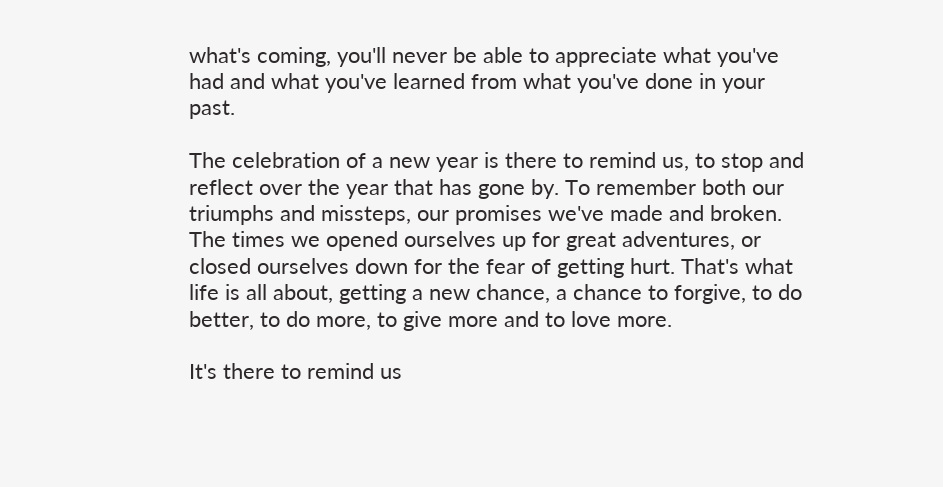what's coming, you'll never be able to appreciate what you've had and what you've learned from what you've done in your past.

The celebration of a new year is there to remind us, to stop and reflect over the year that has gone by. To remember both our triumphs and missteps, our promises we've made and broken. The times we opened ourselves up for great adventures, or closed ourselves down for the fear of getting hurt. That's what life is all about, getting a new chance, a chance to forgive, to do better, to do more, to give more and to love more.

It's there to remind us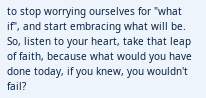to stop worrying ourselves for "what if", and start embracing what will be. So, listen to your heart, take that leap of faith, because what would you have done today, if you knew, you wouldn't fail?